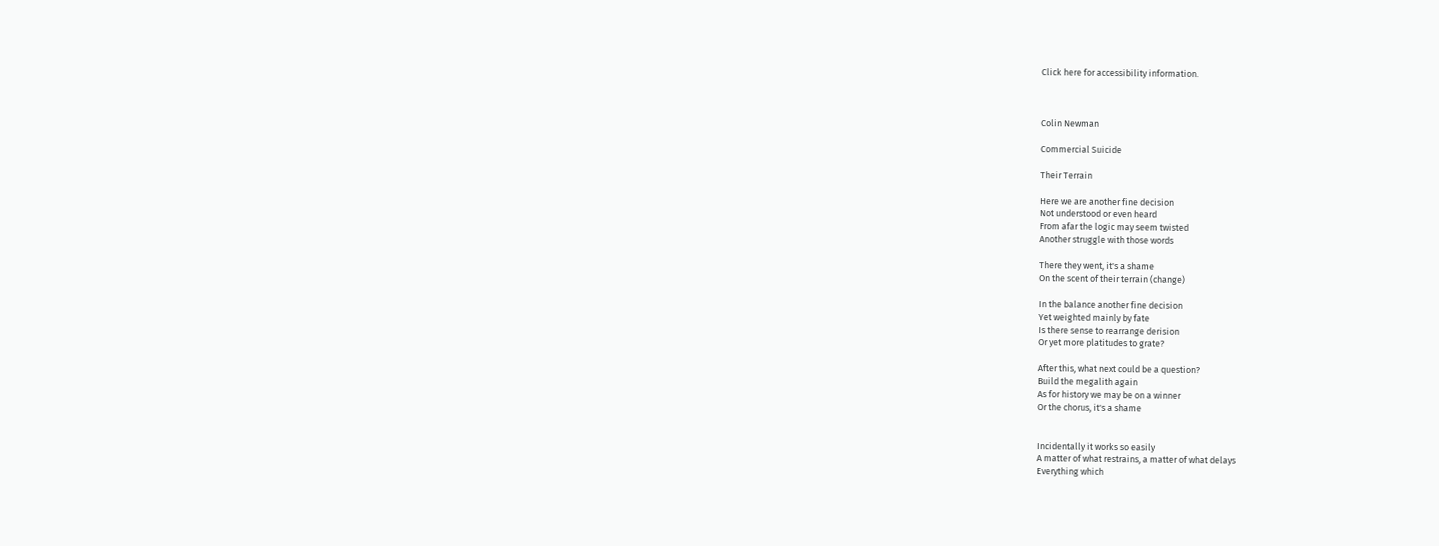Click here for accessibility information.



Colin Newman

Commercial Suicide

Their Terrain

Here we are another fine decision
Not understood or even heard
From afar the logic may seem twisted
Another struggle with those words

There they went, it's a shame
On the scent of their terrain (change)

In the balance another fine decision
Yet weighted mainly by fate
Is there sense to rearrange derision
Or yet more platitudes to grate?

After this, what next could be a question?
Build the megalith again
As for history we may be on a winner
Or the chorus, it's a shame


Incidentally it works so easily
A matter of what restrains, a matter of what delays
Everything which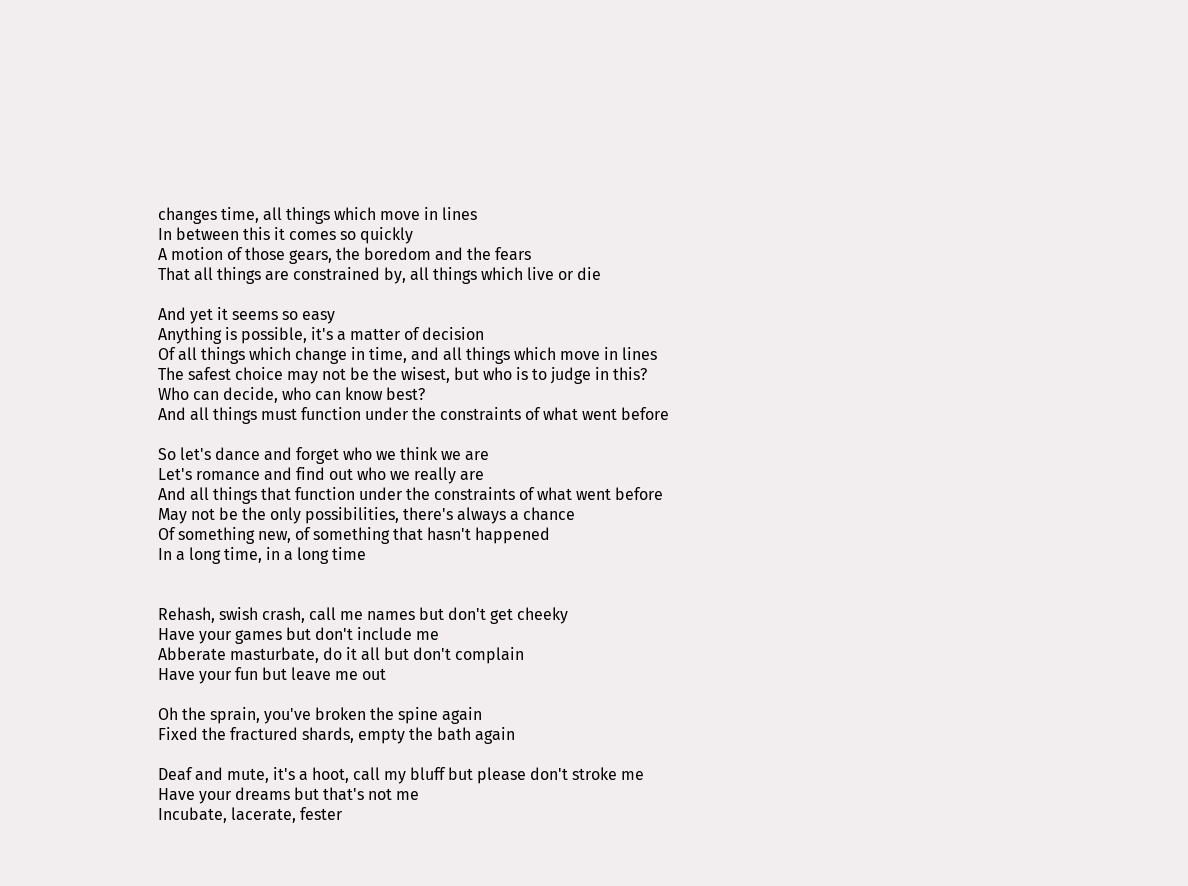changes time, all things which move in lines
In between this it comes so quickly
A motion of those gears, the boredom and the fears
That all things are constrained by, all things which live or die

And yet it seems so easy
Anything is possible, it's a matter of decision
Of all things which change in time, and all things which move in lines
The safest choice may not be the wisest, but who is to judge in this?
Who can decide, who can know best?
And all things must function under the constraints of what went before

So let's dance and forget who we think we are
Let's romance and find out who we really are
And all things that function under the constraints of what went before
May not be the only possibilities, there's always a chance
Of something new, of something that hasn't happened
In a long time, in a long time


Rehash, swish crash, call me names but don't get cheeky
Have your games but don't include me
Abberate masturbate, do it all but don't complain
Have your fun but leave me out

Oh the sprain, you've broken the spine again
Fixed the fractured shards, empty the bath again

Deaf and mute, it's a hoot, call my bluff but please don't stroke me
Have your dreams but that's not me
Incubate, lacerate, fester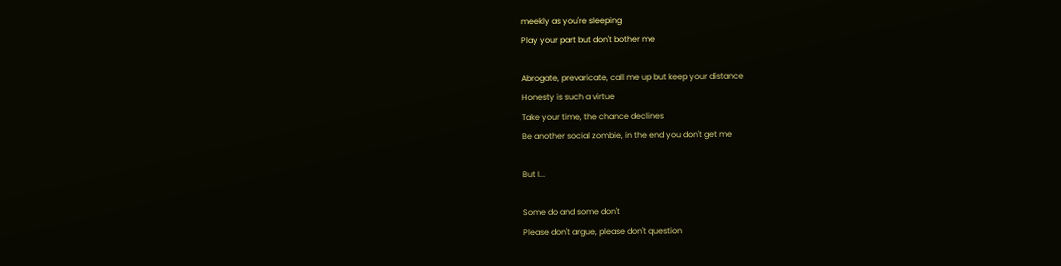meekly as you're sleeping
Play your part but don't bother me

Abrogate, prevaricate, call me up but keep your distance
Honesty is such a virtue
Take your time, the chance declines
Be another social zombie, in the end you don't get me

But I...

Some do and some don't
Please don't argue, please don't question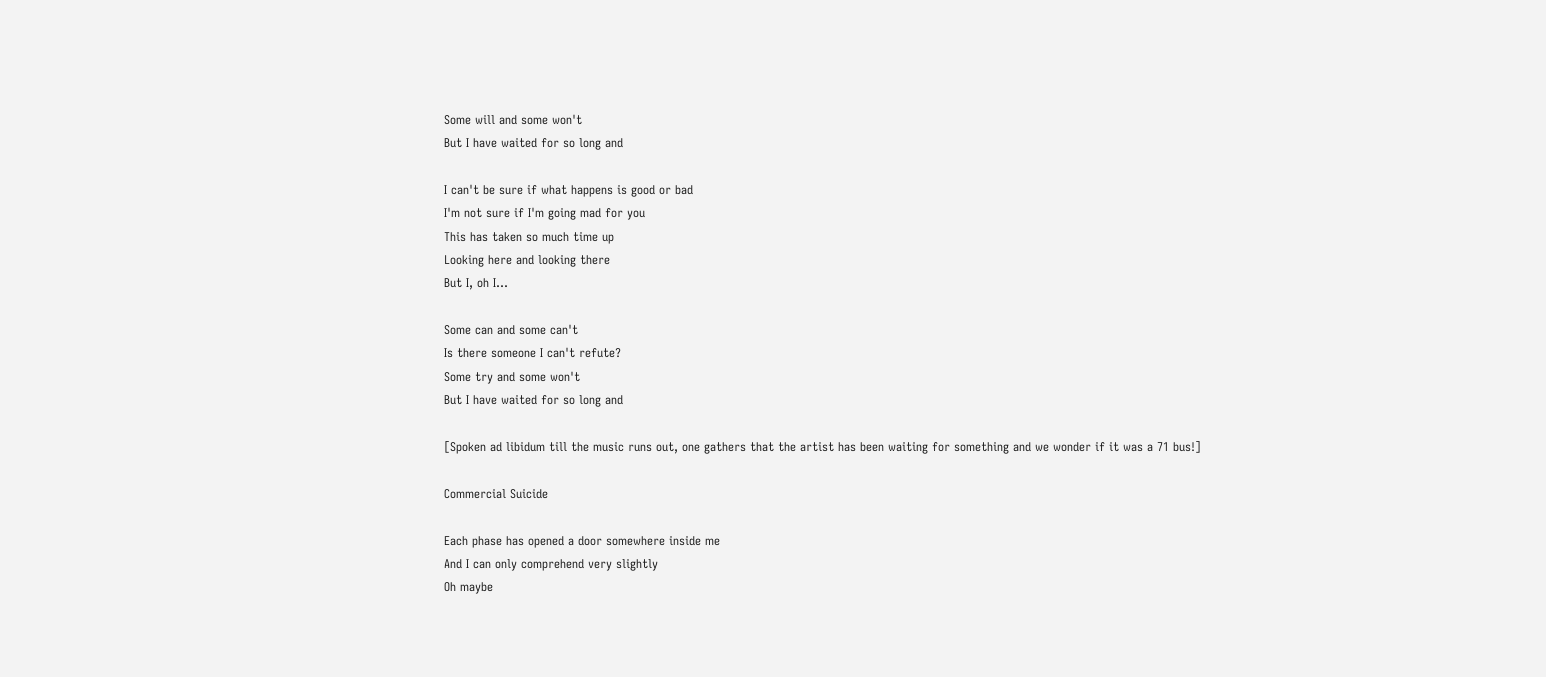Some will and some won't
But I have waited for so long and

I can't be sure if what happens is good or bad
I'm not sure if I'm going mad for you
This has taken so much time up
Looking here and looking there
But I, oh I...

Some can and some can't
Is there someone I can't refute?
Some try and some won't
But I have waited for so long and

[Spoken ad libidum till the music runs out, one gathers that the artist has been waiting for something and we wonder if it was a 71 bus!]

Commercial Suicide

Each phase has opened a door somewhere inside me
And I can only comprehend very slightly
Oh maybe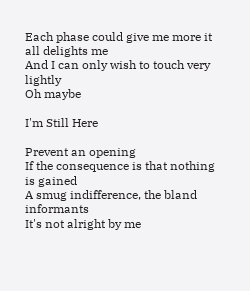Each phase could give me more it all delights me
And I can only wish to touch very lightly
Oh maybe

I'm Still Here

Prevent an opening
If the consequence is that nothing is gained
A smug indifference, the bland informants
It's not alright by me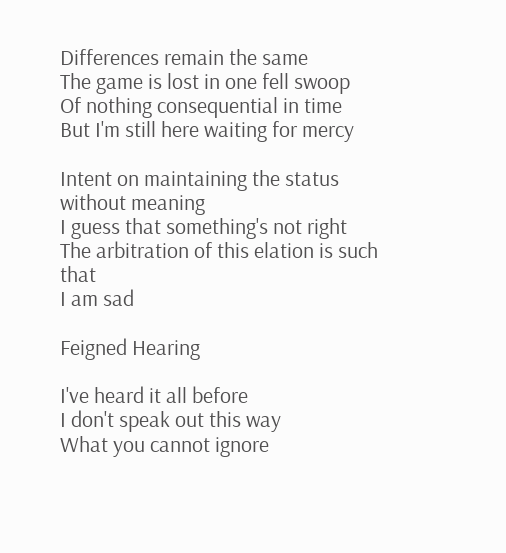Differences remain the same
The game is lost in one fell swoop
Of nothing consequential in time
But I'm still here waiting for mercy

Intent on maintaining the status without meaning
I guess that something's not right
The arbitration of this elation is such that
I am sad

Feigned Hearing

I've heard it all before
I don't speak out this way
What you cannot ignore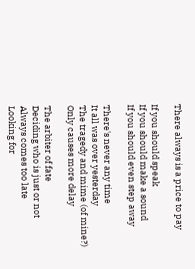There always is a price to pay

If you should speak
If you should make a sound
If you should even step away

There's never any time
It all was over yesterday
The tragedy and mime (of mine?)
Only causes more delay

The arbiter of fate
Deciding who is just or not
Always comes too late
Looking for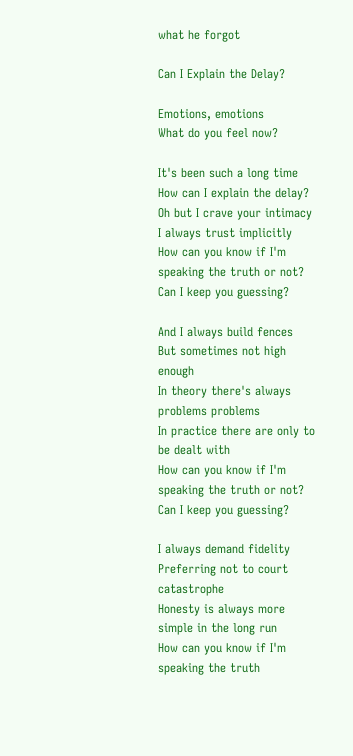what he forgot

Can I Explain the Delay?

Emotions, emotions
What do you feel now?

It's been such a long time
How can I explain the delay?
Oh but I crave your intimacy
I always trust implicitly
How can you know if I'm speaking the truth or not?
Can I keep you guessing?

And I always build fences
But sometimes not high enough
In theory there's always problems problems
In practice there are only to be dealt with
How can you know if I'm speaking the truth or not?
Can I keep you guessing?

I always demand fidelity
Preferring not to court catastrophe
Honesty is always more simple in the long run
How can you know if I'm speaking the truth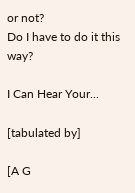or not?
Do I have to do it this way?

I Can Hear Your...

[tabulated by]

[A G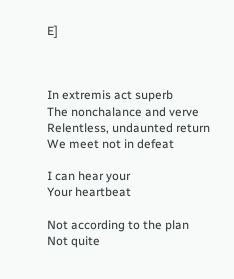E]



In extremis act superb
The nonchalance and verve
Relentless, undaunted return
We meet not in defeat

I can hear your
Your heartbeat

Not according to the plan
Not quite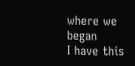where we began
I have this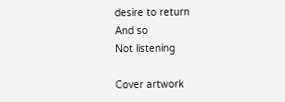desire to return
And so
Not listening

Cover artwork